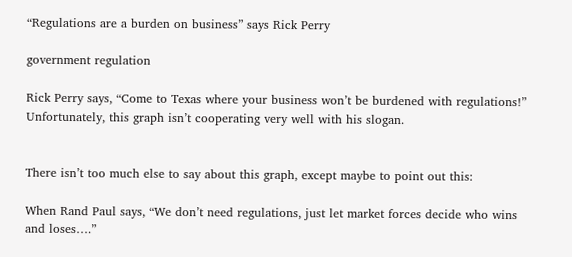“Regulations are a burden on business” says Rick Perry

government regulation

Rick Perry says, “Come to Texas where your business won’t be burdened with regulations!” Unfortunately, this graph isn’t cooperating very well with his slogan.


There isn’t too much else to say about this graph, except maybe to point out this:

When Rand Paul says, “We don’t need regulations, just let market forces decide who wins and loses….”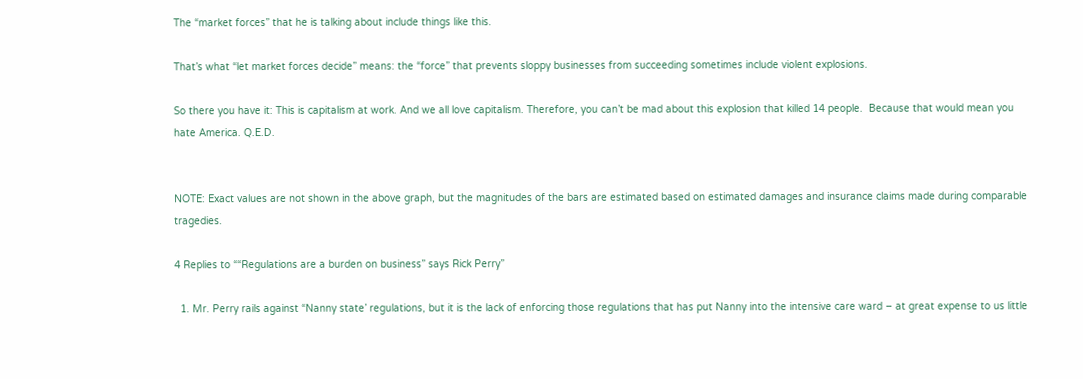The “market forces” that he is talking about include things like this.

That’s what “let market forces decide” means: the “force” that prevents sloppy businesses from succeeding sometimes include violent explosions.

So there you have it: This is capitalism at work. And we all love capitalism. Therefore, you can’t be mad about this explosion that killed 14 people.  Because that would mean you hate America. Q.E.D.


NOTE: Exact values are not shown in the above graph, but the magnitudes of the bars are estimated based on estimated damages and insurance claims made during comparable tragedies.

4 Replies to ““Regulations are a burden on business” says Rick Perry”

  1. Mr. Perry rails against “Nanny state’ regulations, but it is the lack of enforcing those regulations that has put Nanny into the intensive care ward – at great expense to us little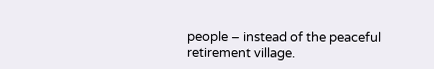people – instead of the peaceful retirement village.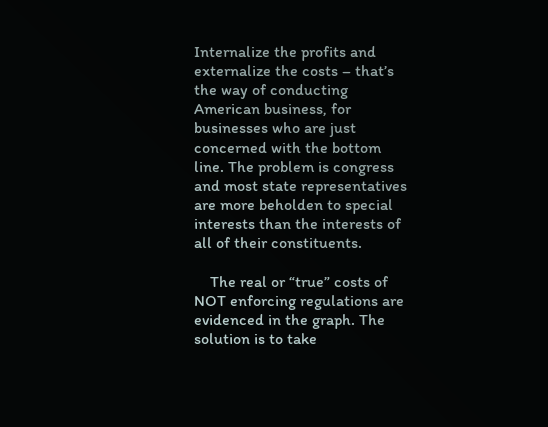Internalize the profits and externalize the costs – that’s the way of conducting American business, for businesses who are just concerned with the bottom line. The problem is congress and most state representatives are more beholden to special interests than the interests of all of their constituents.

    The real or “true” costs of NOT enforcing regulations are evidenced in the graph. The solution is to take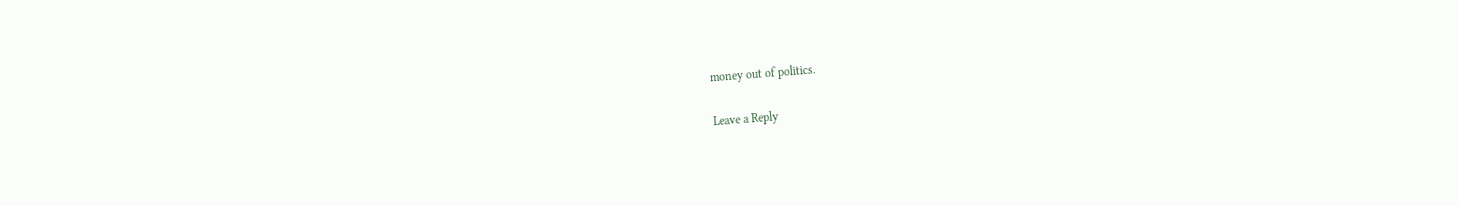money out of politics.

Leave a Reply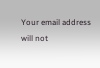Your email address will not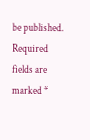be published. Required fields are marked *